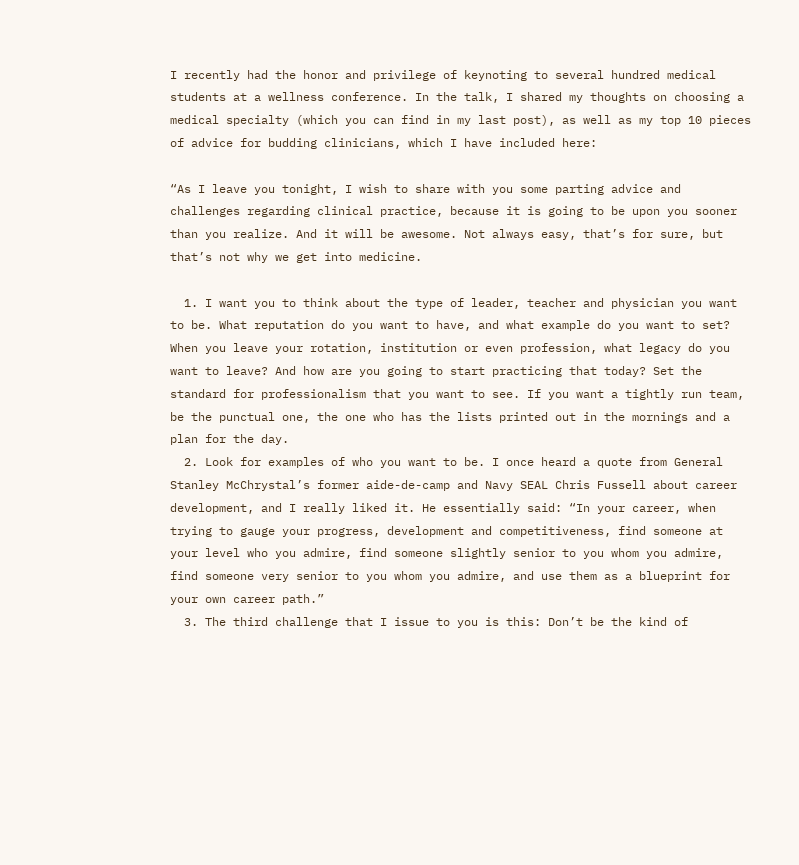I recently had the honor and privilege of keynoting to several hundred medical students at a wellness conference. In the talk, I shared my thoughts on choosing a medical specialty (which you can find in my last post), as well as my top 10 pieces of advice for budding clinicians, which I have included here:

“As I leave you tonight, I wish to share with you some parting advice and challenges regarding clinical practice, because it is going to be upon you sooner than you realize. And it will be awesome. Not always easy, that’s for sure, but that’s not why we get into medicine.

  1. I want you to think about the type of leader, teacher and physician you want to be. What reputation do you want to have, and what example do you want to set? When you leave your rotation, institution or even profession, what legacy do you want to leave? And how are you going to start practicing that today? Set the standard for professionalism that you want to see. If you want a tightly run team, be the punctual one, the one who has the lists printed out in the mornings and a plan for the day.
  2. Look for examples of who you want to be. I once heard a quote from General Stanley McChrystal’s former aide-de-camp and Navy SEAL Chris Fussell about career development, and I really liked it. He essentially said: “In your career, when trying to gauge your progress, development and competitiveness, find someone at your level who you admire, find someone slightly senior to you whom you admire, find someone very senior to you whom you admire, and use them as a blueprint for your own career path.”
  3. The third challenge that I issue to you is this: Don’t be the kind of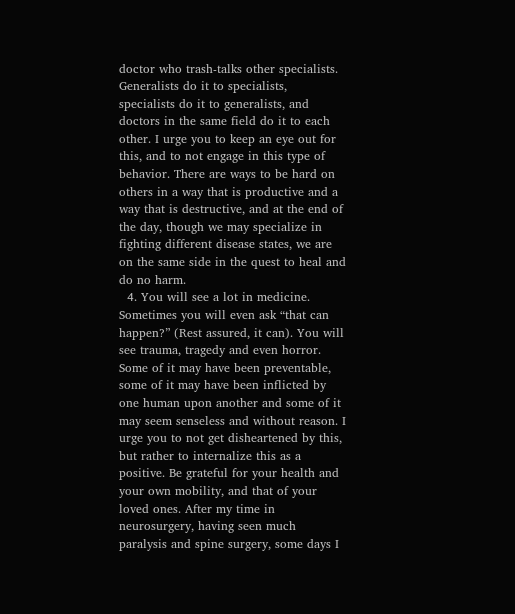doctor who trash-talks other specialists. Generalists do it to specialists, specialists do it to generalists, and doctors in the same field do it to each other. I urge you to keep an eye out for this, and to not engage in this type of behavior. There are ways to be hard on others in a way that is productive and a way that is destructive, and at the end of the day, though we may specialize in fighting different disease states, we are on the same side in the quest to heal and do no harm.
  4. You will see a lot in medicine. Sometimes you will even ask “that can happen?” (Rest assured, it can). You will see trauma, tragedy and even horror. Some of it may have been preventable, some of it may have been inflicted by one human upon another and some of it may seem senseless and without reason. I urge you to not get disheartened by this, but rather to internalize this as a positive. Be grateful for your health and your own mobility, and that of your loved ones. After my time in neurosurgery, having seen much paralysis and spine surgery, some days I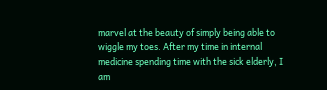marvel at the beauty of simply being able to wiggle my toes. After my time in internal medicine spending time with the sick elderly, I am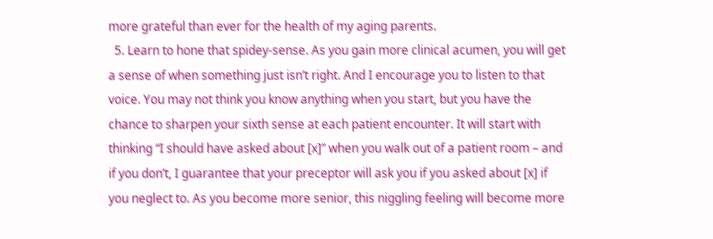more grateful than ever for the health of my aging parents.
  5. Learn to hone that spidey-sense. As you gain more clinical acumen, you will get a sense of when something just isn’t right. And I encourage you to listen to that voice. You may not think you know anything when you start, but you have the chance to sharpen your sixth sense at each patient encounter. It will start with thinking “I should have asked about [x]” when you walk out of a patient room – and if you don’t, I guarantee that your preceptor will ask you if you asked about [x] if you neglect to. As you become more senior, this niggling feeling will become more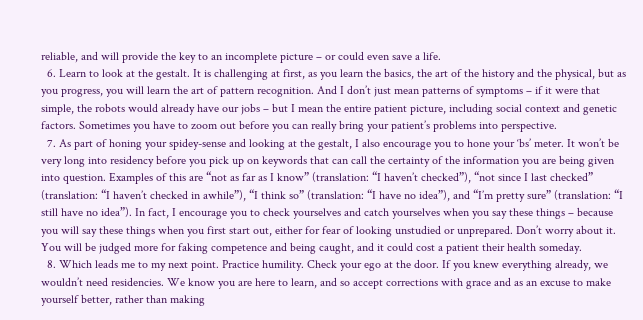reliable, and will provide the key to an incomplete picture – or could even save a life.
  6. Learn to look at the gestalt. It is challenging at first, as you learn the basics, the art of the history and the physical, but as you progress, you will learn the art of pattern recognition. And I don’t just mean patterns of symptoms – if it were that simple, the robots would already have our jobs – but I mean the entire patient picture, including social context and genetic factors. Sometimes you have to zoom out before you can really bring your patient’s problems into perspective.
  7. As part of honing your spidey-sense and looking at the gestalt, I also encourage you to hone your ‘bs’ meter. It won’t be very long into residency before you pick up on keywords that can call the certainty of the information you are being given into question. Examples of this are “not as far as I know” (translation: “I haven’t checked”), “not since I last checked” (translation: “I haven’t checked in awhile”), “I think so” (translation: “I have no idea”), and “I’m pretty sure” (translation: “I still have no idea”). In fact, I encourage you to check yourselves and catch yourselves when you say these things – because you will say these things when you first start out, either for fear of looking unstudied or unprepared. Don’t worry about it. You will be judged more for faking competence and being caught, and it could cost a patient their health someday.
  8. Which leads me to my next point. Practice humility. Check your ego at the door. If you knew everything already, we wouldn’t need residencies. We know you are here to learn, and so accept corrections with grace and as an excuse to make yourself better, rather than making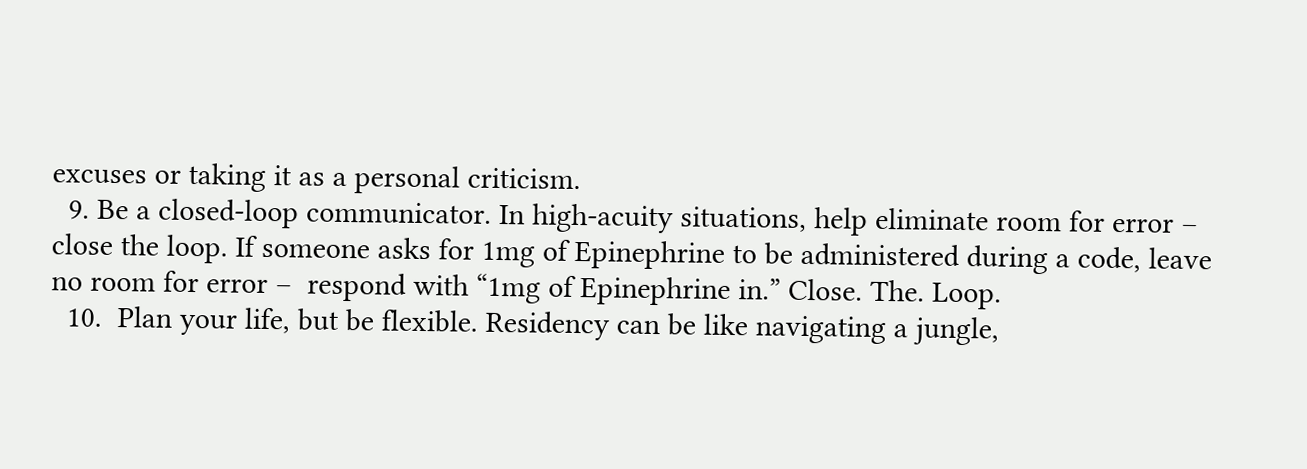excuses or taking it as a personal criticism.
  9. Be a closed-loop communicator. In high-acuity situations, help eliminate room for error – close the loop. If someone asks for 1mg of Epinephrine to be administered during a code, leave no room for error –  respond with “1mg of Epinephrine in.” Close. The. Loop.
  10.  Plan your life, but be flexible. Residency can be like navigating a jungle,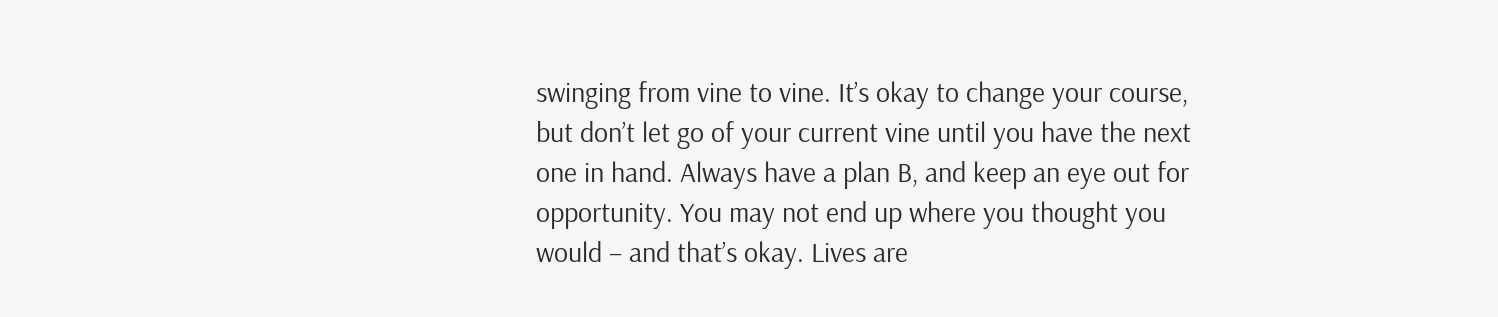swinging from vine to vine. It’s okay to change your course, but don’t let go of your current vine until you have the next one in hand. Always have a plan B, and keep an eye out for opportunity. You may not end up where you thought you would – and that’s okay. Lives are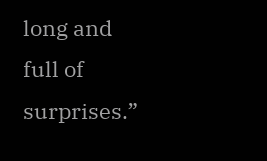long and full of surprises.”